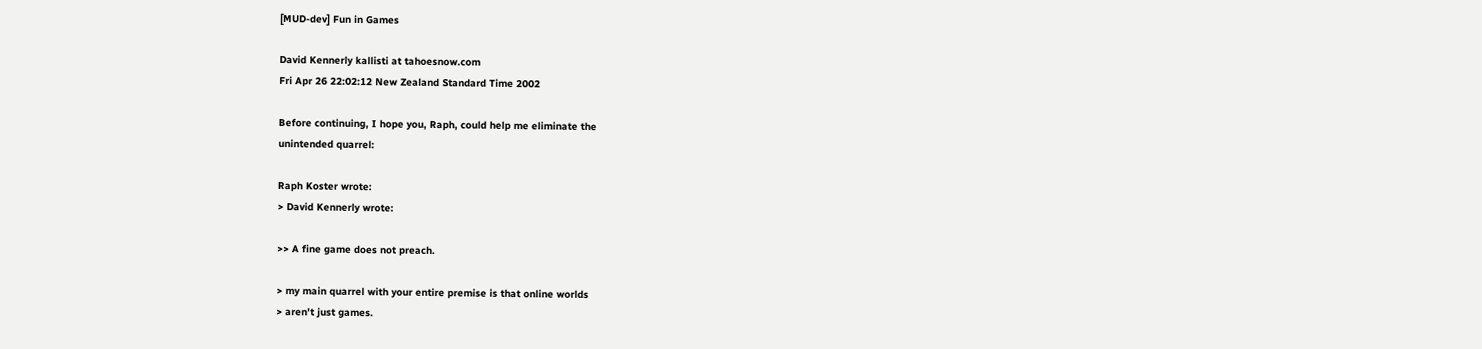[MUD-dev] Fun in Games

David Kennerly kallisti at tahoesnow.com
Fri Apr 26 22:02:12 New Zealand Standard Time 2002

Before continuing, I hope you, Raph, could help me eliminate the
unintended quarrel:

Raph Koster wrote:
> David Kennerly wrote:

>> A fine game does not preach.

> my main quarrel with your entire premise is that online worlds
> aren't just games.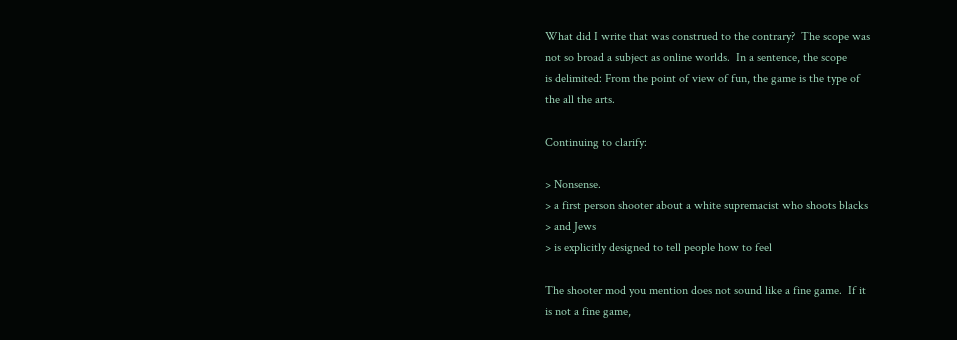What did I write that was construed to the contrary?  The scope was
not so broad a subject as online worlds.  In a sentence, the scope
is delimited: From the point of view of fun, the game is the type of
the all the arts.

Continuing to clarify:

> Nonsense.
> a first person shooter about a white supremacist who shoots blacks
> and Jews
> is explicitly designed to tell people how to feel

The shooter mod you mention does not sound like a fine game.  If it
is not a fine game,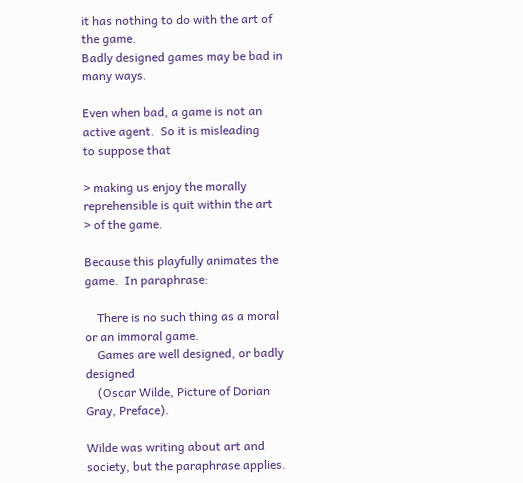it has nothing to do with the art of the game.
Badly designed games may be bad in many ways.

Even when bad, a game is not an active agent.  So it is misleading
to suppose that

> making us enjoy the morally reprehensible is quit within the art
> of the game.

Because this playfully animates the game.  In paraphrase:

    There is no such thing as a moral or an immoral game.
    Games are well designed, or badly designed
    (Oscar Wilde, Picture of Dorian Gray, Preface).

Wilde was writing about art and society, but the paraphrase applies.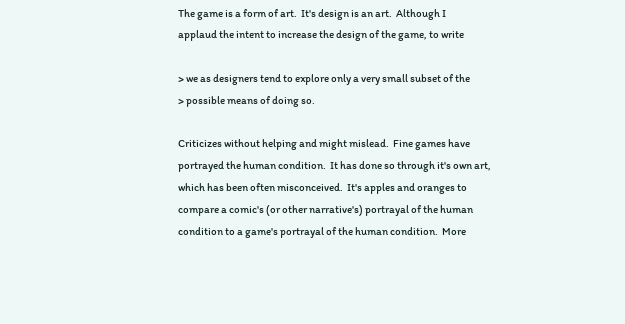The game is a form of art.  It's design is an art.  Although I
applaud the intent to increase the design of the game, to write

> we as designers tend to explore only a very small subset of the
> possible means of doing so.

Criticizes without helping and might mislead.  Fine games have
portrayed the human condition.  It has done so through it's own art,
which has been often misconceived.  It's apples and oranges to
compare a comic's (or other narrative's) portrayal of the human
condition to a game's portrayal of the human condition.  More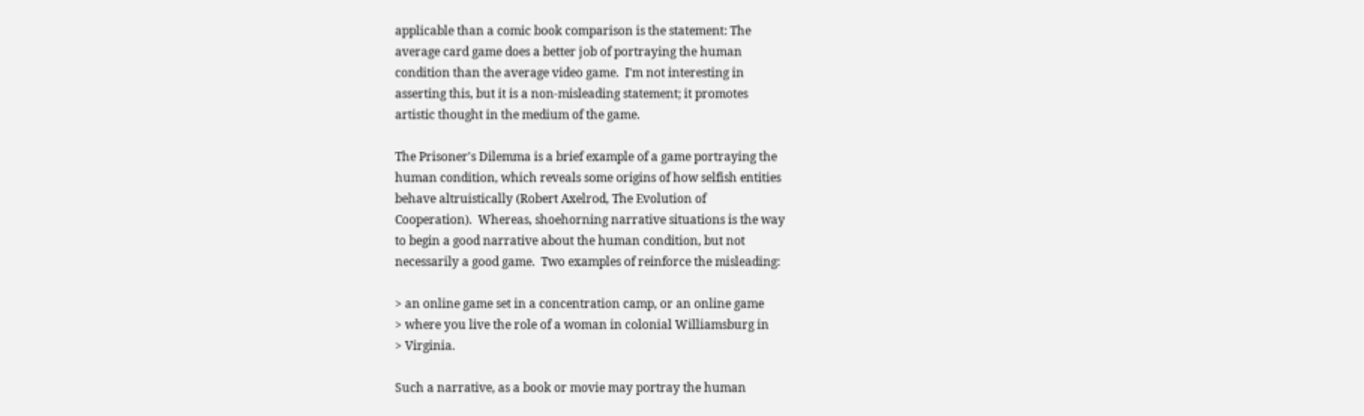applicable than a comic book comparison is the statement: The
average card game does a better job of portraying the human
condition than the average video game.  I'm not interesting in
asserting this, but it is a non-misleading statement; it promotes
artistic thought in the medium of the game.

The Prisoner's Dilemma is a brief example of a game portraying the
human condition, which reveals some origins of how selfish entities
behave altruistically (Robert Axelrod, The Evolution of
Cooperation).  Whereas, shoehorning narrative situations is the way
to begin a good narrative about the human condition, but not
necessarily a good game.  Two examples of reinforce the misleading:

> an online game set in a concentration camp, or an online game
> where you live the role of a woman in colonial Williamsburg in
> Virginia.

Such a narrative, as a book or movie may portray the human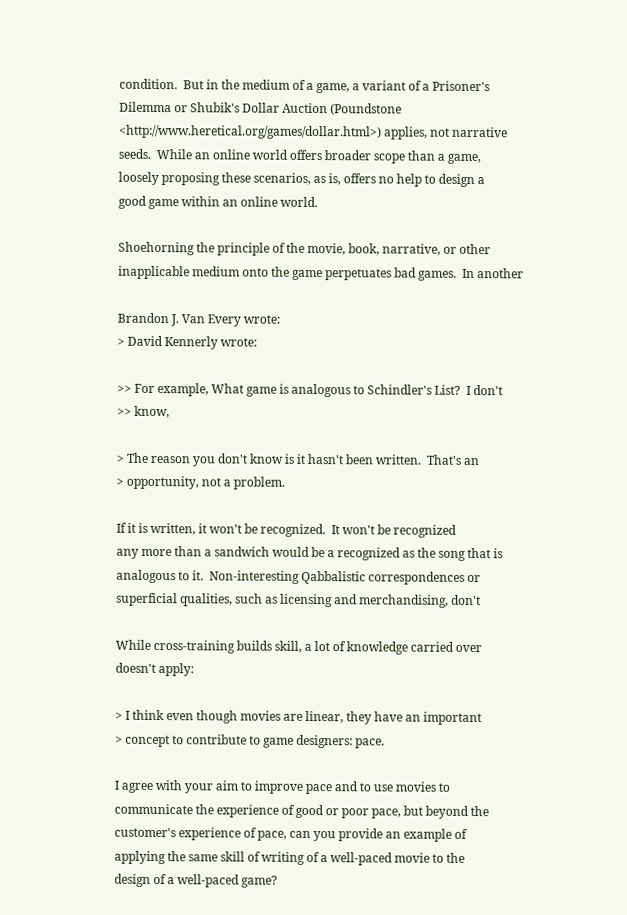condition.  But in the medium of a game, a variant of a Prisoner's
Dilemma or Shubik's Dollar Auction (Poundstone
<http://www.heretical.org/games/dollar.html>) applies, not narrative
seeds.  While an online world offers broader scope than a game,
loosely proposing these scenarios, as is, offers no help to design a
good game within an online world.

Shoehorning the principle of the movie, book, narrative, or other
inapplicable medium onto the game perpetuates bad games.  In another

Brandon J. Van Every wrote:
> David Kennerly wrote:

>> For example, What game is analogous to Schindler's List?  I don't
>> know,

> The reason you don't know is it hasn't been written.  That's an
> opportunity, not a problem.

If it is written, it won't be recognized.  It won't be recognized
any more than a sandwich would be a recognized as the song that is
analogous to it.  Non-interesting Qabbalistic correspondences or
superficial qualities, such as licensing and merchandising, don't

While cross-training builds skill, a lot of knowledge carried over
doesn't apply:

> I think even though movies are linear, they have an important
> concept to contribute to game designers: pace.

I agree with your aim to improve pace and to use movies to
communicate the experience of good or poor pace, but beyond the
customer's experience of pace, can you provide an example of
applying the same skill of writing of a well-paced movie to the
design of a well-paced game?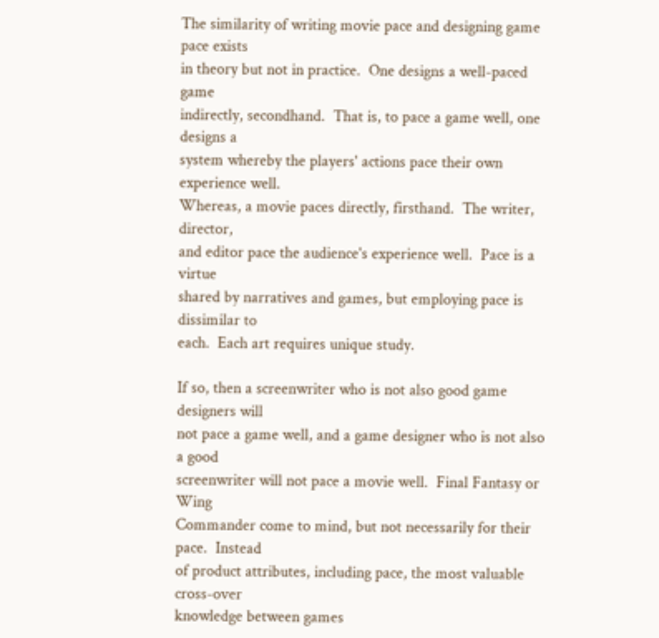The similarity of writing movie pace and designing game pace exists
in theory but not in practice.  One designs a well-paced game
indirectly, secondhand.  That is, to pace a game well, one designs a
system whereby the players' actions pace their own experience well.
Whereas, a movie paces directly, firsthand.  The writer, director,
and editor pace the audience's experience well.  Pace is a virtue
shared by narratives and games, but employing pace is dissimilar to
each.  Each art requires unique study.

If so, then a screenwriter who is not also good game designers will
not pace a game well, and a game designer who is not also a good
screenwriter will not pace a movie well.  Final Fantasy or Wing
Commander come to mind, but not necessarily for their pace.  Instead
of product attributes, including pace, the most valuable cross-over
knowledge between games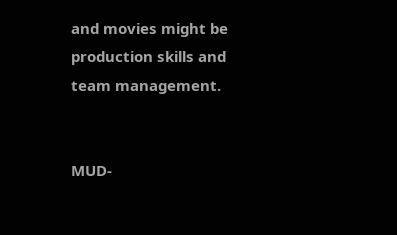and movies might be production skills and
team management.


MUD-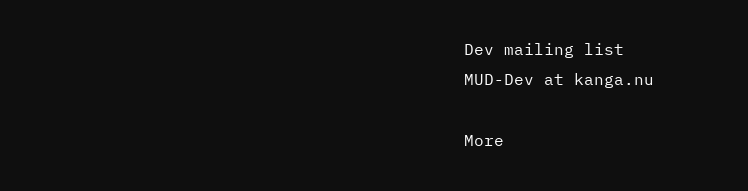Dev mailing list
MUD-Dev at kanga.nu

More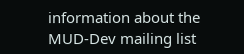information about the MUD-Dev mailing list